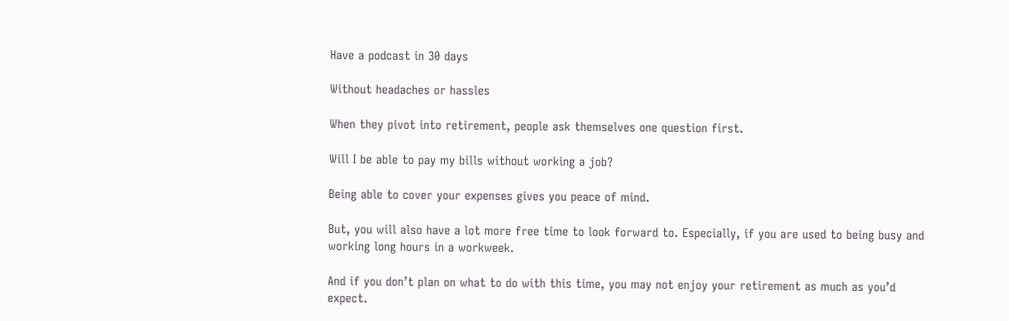Have a podcast in 30 days

Without headaches or hassles

When they pivot into retirement, people ask themselves one question first.

Will I be able to pay my bills without working a job?

Being able to cover your expenses gives you peace of mind.

But, you will also have a lot more free time to look forward to. Especially, if you are used to being busy and working long hours in a workweek.

And if you don’t plan on what to do with this time, you may not enjoy your retirement as much as you’d expect.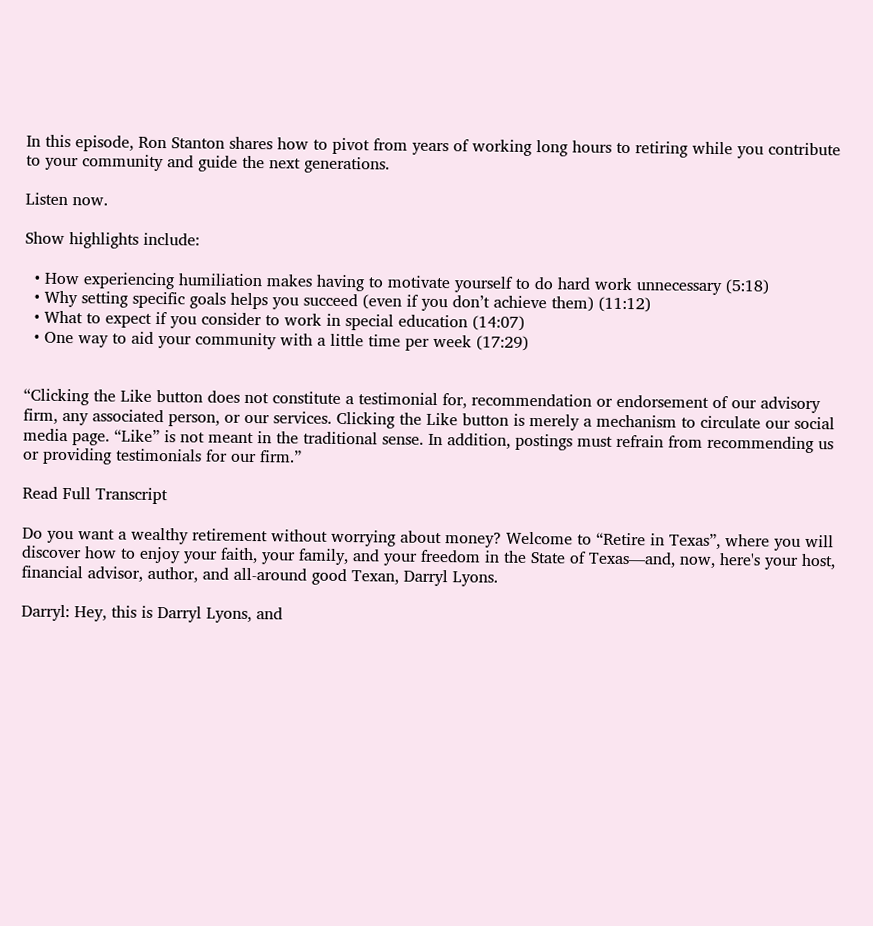In this episode, Ron Stanton shares how to pivot from years of working long hours to retiring while you contribute to your community and guide the next generations.

Listen now.

Show highlights include:

  • How experiencing humiliation makes having to motivate yourself to do hard work unnecessary (5:18)
  • Why setting specific goals helps you succeed (even if you don’t achieve them) (11:12)
  • What to expect if you consider to work in special education (14:07)
  • One way to aid your community with a little time per week (17:29)


“Clicking the Like button does not constitute a testimonial for, recommendation or endorsement of our advisory firm, any associated person, or our services. Clicking the Like button is merely a mechanism to circulate our social media page. “Like” is not meant in the traditional sense. In addition, postings must refrain from recommending us or providing testimonials for our firm.”

Read Full Transcript

Do you want a wealthy retirement without worrying about money? Welcome to “Retire in Texas”, where you will discover how to enjoy your faith, your family, and your freedom in the State of Texas—and, now, here's your host, financial advisor, author, and all-around good Texan, Darryl Lyons.

Darryl: Hey, this is Darryl Lyons, and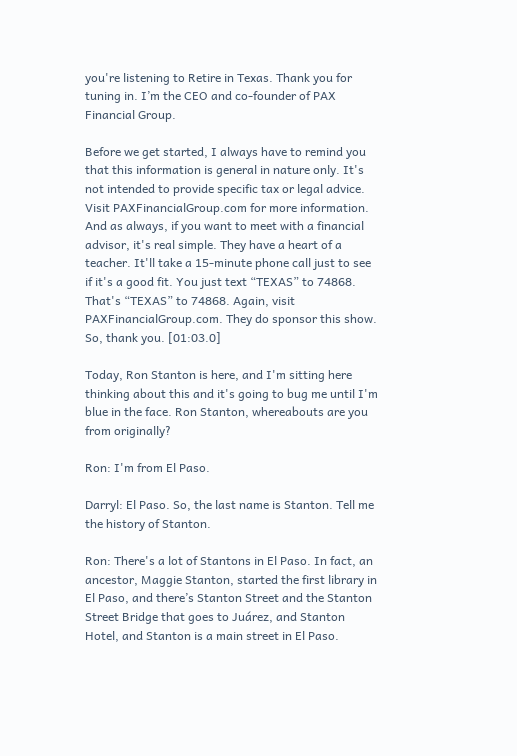you're listening to Retire in Texas. Thank you for tuning in. I’m the CEO and co-founder of PAX Financial Group.

Before we get started, I always have to remind you that this information is general in nature only. It's not intended to provide specific tax or legal advice. Visit PAXFinancialGroup.com for more information. And as always, if you want to meet with a financial advisor, it's real simple. They have a heart of a teacher. It'll take a 15-minute phone call just to see if it's a good fit. You just text “TEXAS” to 74868. That's “TEXAS” to 74868. Again, visit PAXFinancialGroup.com. They do sponsor this show. So, thank you. [01:03.0]

Today, Ron Stanton is here, and I'm sitting here thinking about this and it's going to bug me until I'm blue in the face. Ron Stanton, whereabouts are you from originally?

Ron: I'm from El Paso.

Darryl: El Paso. So, the last name is Stanton. Tell me the history of Stanton.

Ron: There's a lot of Stantons in El Paso. In fact, an ancestor, Maggie Stanton, started the first library in El Paso, and there’s Stanton Street and the Stanton Street Bridge that goes to Juárez, and Stanton Hotel, and Stanton is a main street in El Paso.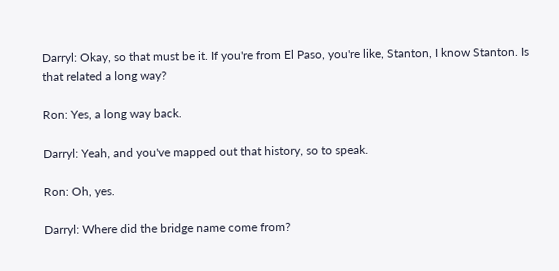Darryl: Okay, so that must be it. If you're from El Paso, you're like, Stanton, I know Stanton. Is that related a long way?

Ron: Yes, a long way back.

Darryl: Yeah, and you've mapped out that history, so to speak.

Ron: Oh, yes.

Darryl: Where did the bridge name come from?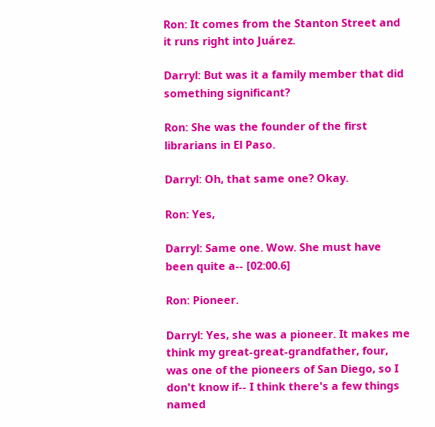Ron: It comes from the Stanton Street and it runs right into Juárez.

Darryl: But was it a family member that did something significant?

Ron: She was the founder of the first librarians in El Paso.

Darryl: Oh, that same one? Okay.

Ron: Yes,

Darryl: Same one. Wow. She must have been quite a-- [02:00.6]

Ron: Pioneer.

Darryl: Yes, she was a pioneer. It makes me think my great-great-grandfather, four, was one of the pioneers of San Diego, so I don't know if-- I think there's a few things named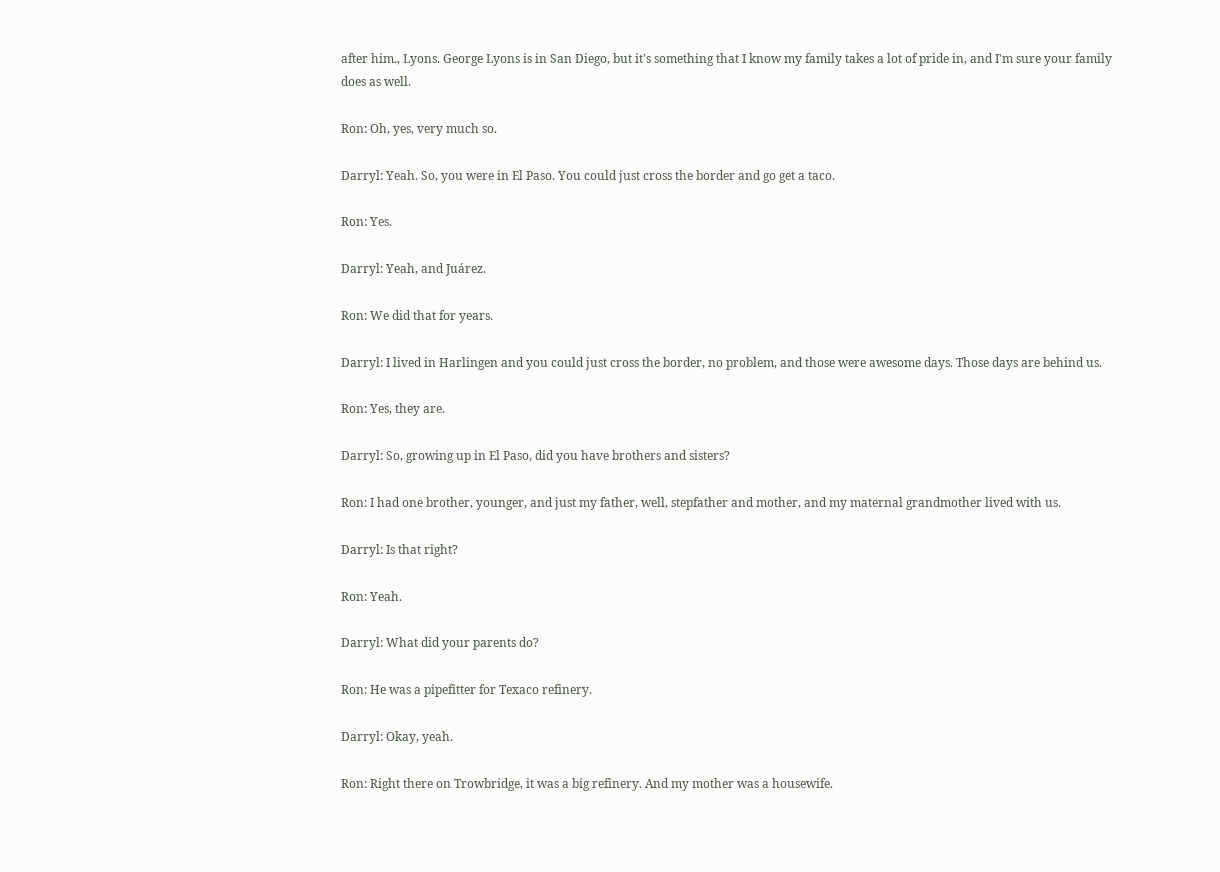after him., Lyons. George Lyons is in San Diego, but it's something that I know my family takes a lot of pride in, and I'm sure your family does as well.

Ron: Oh, yes, very much so.

Darryl: Yeah. So, you were in El Paso. You could just cross the border and go get a taco.

Ron: Yes.

Darryl: Yeah, and Juárez.

Ron: We did that for years.

Darryl: I lived in Harlingen and you could just cross the border, no problem, and those were awesome days. Those days are behind us.

Ron: Yes, they are.

Darryl: So, growing up in El Paso, did you have brothers and sisters?

Ron: I had one brother, younger, and just my father, well, stepfather and mother, and my maternal grandmother lived with us.

Darryl: Is that right?

Ron: Yeah.

Darryl: What did your parents do?

Ron: He was a pipefitter for Texaco refinery.

Darryl: Okay, yeah.

Ron: Right there on Trowbridge, it was a big refinery. And my mother was a housewife.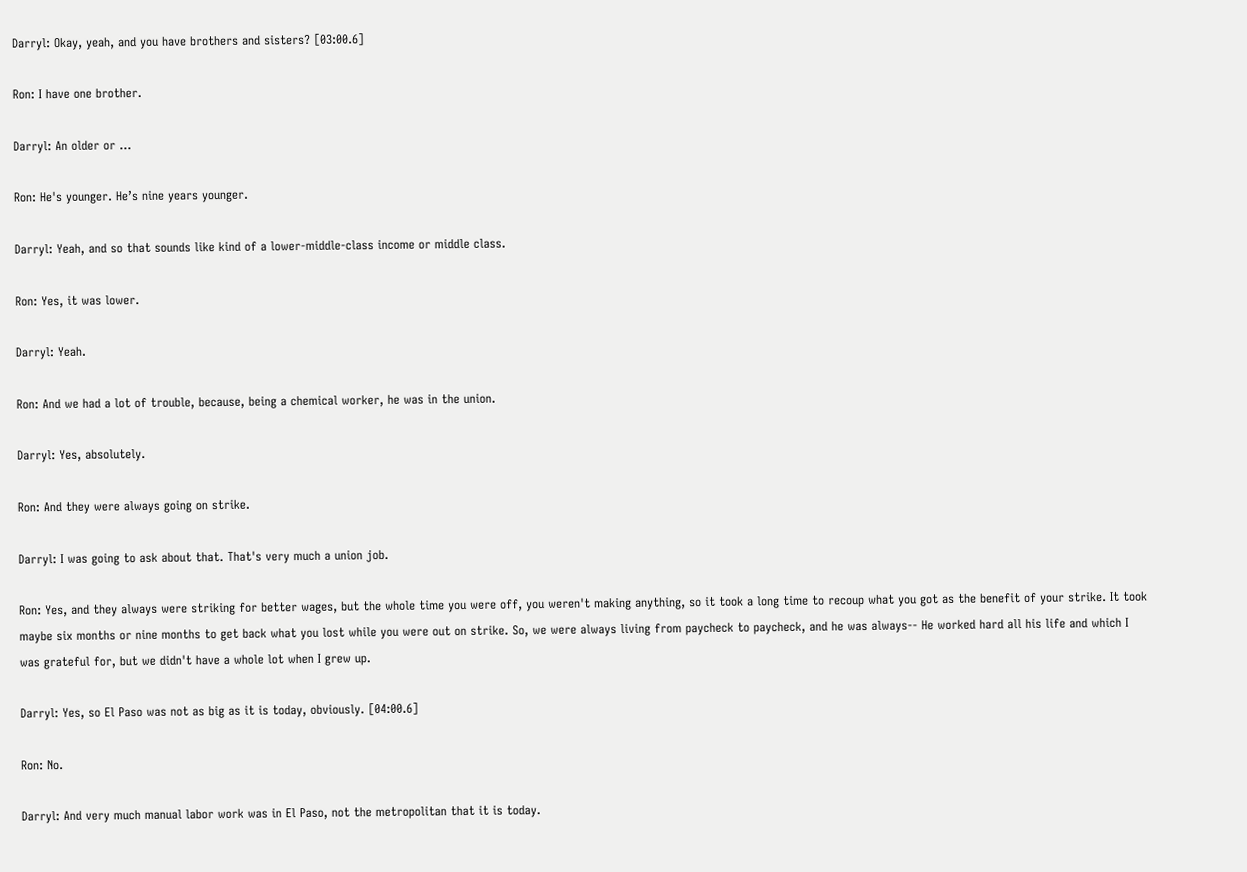Darryl: Okay, yeah, and you have brothers and sisters? [03:00.6]

Ron: I have one brother.

Darryl: An older or …

Ron: He's younger. He’s nine years younger.

Darryl: Yeah, and so that sounds like kind of a lower-middle-class income or middle class.

Ron: Yes, it was lower.

Darryl: Yeah.

Ron: And we had a lot of trouble, because, being a chemical worker, he was in the union.

Darryl: Yes, absolutely.

Ron: And they were always going on strike.

Darryl: I was going to ask about that. That's very much a union job.

Ron: Yes, and they always were striking for better wages, but the whole time you were off, you weren't making anything, so it took a long time to recoup what you got as the benefit of your strike. It took maybe six months or nine months to get back what you lost while you were out on strike. So, we were always living from paycheck to paycheck, and he was always-- He worked hard all his life and which I was grateful for, but we didn't have a whole lot when I grew up.

Darryl: Yes, so El Paso was not as big as it is today, obviously. [04:00.6]

Ron: No.

Darryl: And very much manual labor work was in El Paso, not the metropolitan that it is today.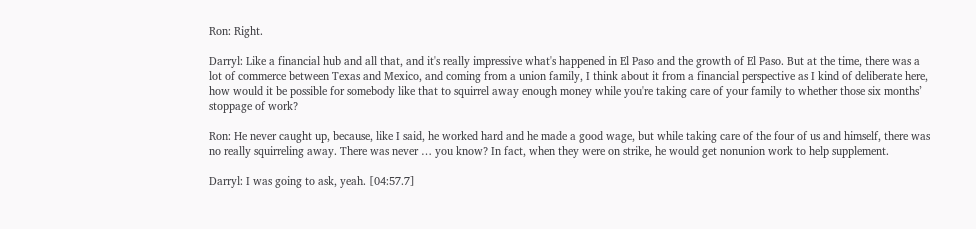Ron: Right.

Darryl: Like a financial hub and all that, and it's really impressive what's happened in El Paso and the growth of El Paso. But at the time, there was a lot of commerce between Texas and Mexico, and coming from a union family, I think about it from a financial perspective as I kind of deliberate here, how would it be possible for somebody like that to squirrel away enough money while you're taking care of your family to whether those six months’ stoppage of work?

Ron: He never caught up, because, like I said, he worked hard and he made a good wage, but while taking care of the four of us and himself, there was no really squirreling away. There was never … you know? In fact, when they were on strike, he would get nonunion work to help supplement.

Darryl: I was going to ask, yeah. [04:57.7]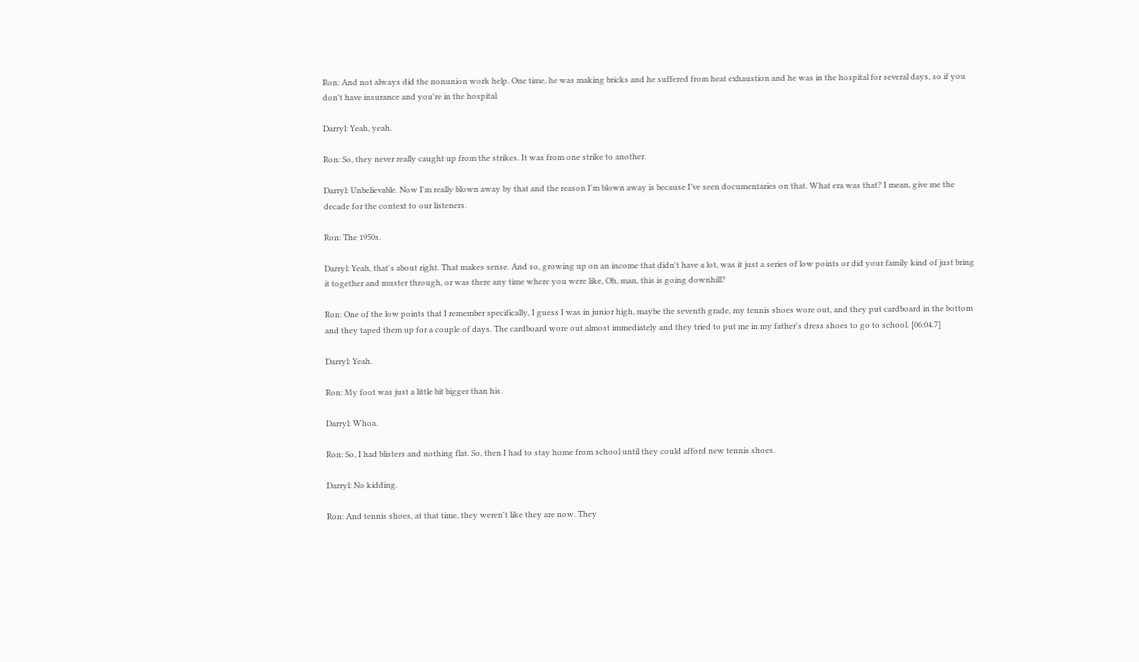Ron: And not always did the nonunion work help. One time, he was making bricks and he suffered from heat exhaustion and he was in the hospital for several days, so if you don't have insurance and you're in the hospital.

Darryl: Yeah, yeah.

Ron: So, they never really caught up from the strikes. It was from one strike to another.

Darryl: Unbelievable. Now I'm really blown away by that and the reason I'm blown away is because I’ve seen documentaries on that. What era was that? I mean, give me the decade for the context to our listeners.

Ron: The 1950s.

Darryl: Yeah, that's about right. That makes sense. And so, growing up on an income that didn't have a lot, was it just a series of low points or did your family kind of just bring it together and muster through, or was there any time where you were like, Oh, man, this is going downhill?

Ron: One of the low points that I remember specifically, I guess I was in junior high, maybe the seventh grade, my tennis shoes wore out, and they put cardboard in the bottom and they taped them up for a couple of days. The cardboard wore out almost immediately and they tried to put me in my father's dress shoes to go to school. [06:04.7]

Darryl: Yeah.

Ron: My foot was just a little bit bigger than his.

Darryl: Whoa.

Ron: So, I had blisters and nothing flat. So, then I had to stay home from school until they could afford new tennis shoes.

Darryl: No kidding.

Ron: And tennis shoes, at that time, they weren't like they are now. They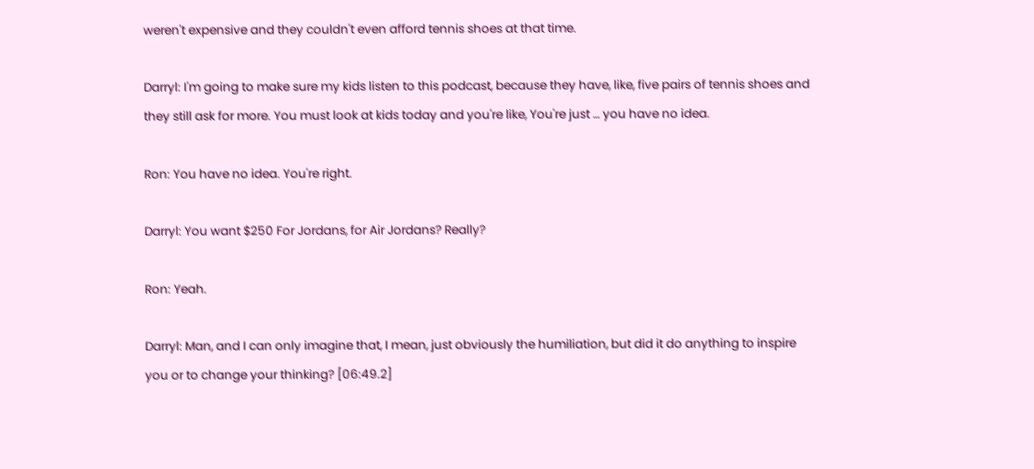weren't expensive and they couldn't even afford tennis shoes at that time.

Darryl: I'm going to make sure my kids listen to this podcast, because they have, like, five pairs of tennis shoes and they still ask for more. You must look at kids today and you're like, You're just … you have no idea.

Ron: You have no idea. You're right.

Darryl: You want $250 For Jordans, for Air Jordans? Really?

Ron: Yeah.

Darryl: Man, and I can only imagine that, I mean, just obviously the humiliation, but did it do anything to inspire you or to change your thinking? [06:49.2]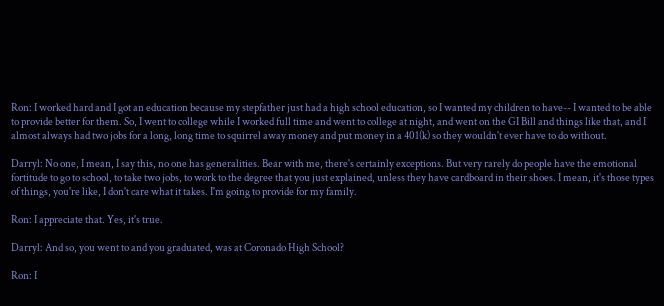Ron: I worked hard and I got an education because my stepfather just had a high school education, so I wanted my children to have-- I wanted to be able to provide better for them. So, I went to college while I worked full time and went to college at night, and went on the GI Bill and things like that, and I almost always had two jobs for a long, long time to squirrel away money and put money in a 401(k) so they wouldn't ever have to do without.

Darryl: No one, I mean, I say this, no one has generalities. Bear with me, there's certainly exceptions. But very rarely do people have the emotional fortitude to go to school, to take two jobs, to work to the degree that you just explained, unless they have cardboard in their shoes. I mean, it's those types of things, you're like, I don't care what it takes. I'm going to provide for my family.

Ron: I appreciate that. Yes, it's true.

Darryl: And so, you went to and you graduated, was at Coronado High School?

Ron: I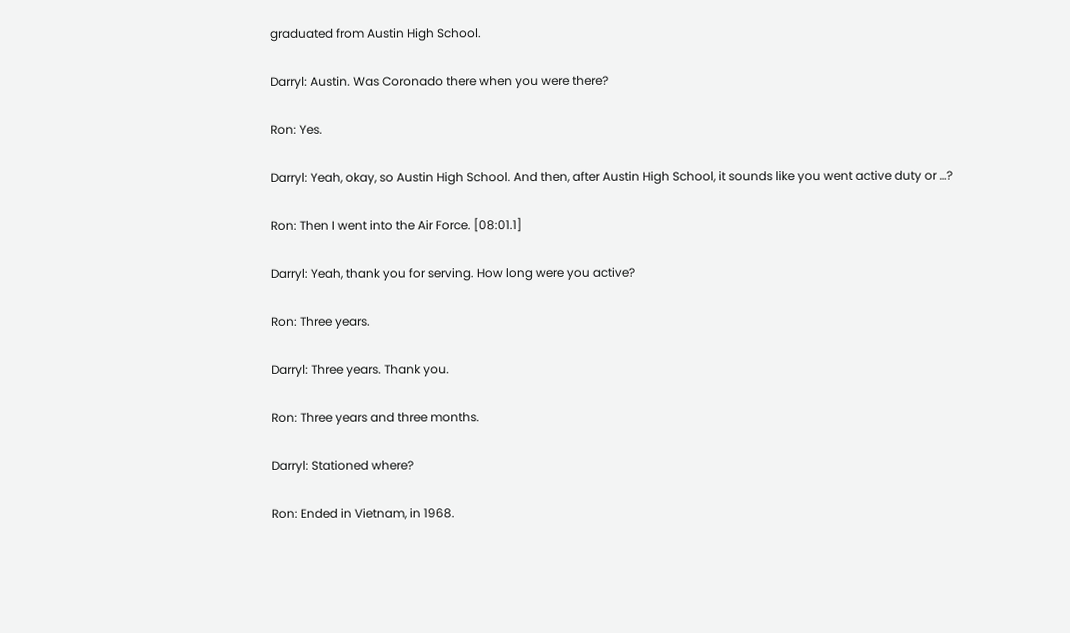graduated from Austin High School.

Darryl: Austin. Was Coronado there when you were there?

Ron: Yes.

Darryl: Yeah, okay, so Austin High School. And then, after Austin High School, it sounds like you went active duty or …?

Ron: Then I went into the Air Force. [08:01.1]

Darryl: Yeah, thank you for serving. How long were you active?

Ron: Three years.

Darryl: Three years. Thank you.

Ron: Three years and three months.

Darryl: Stationed where?

Ron: Ended in Vietnam, in 1968.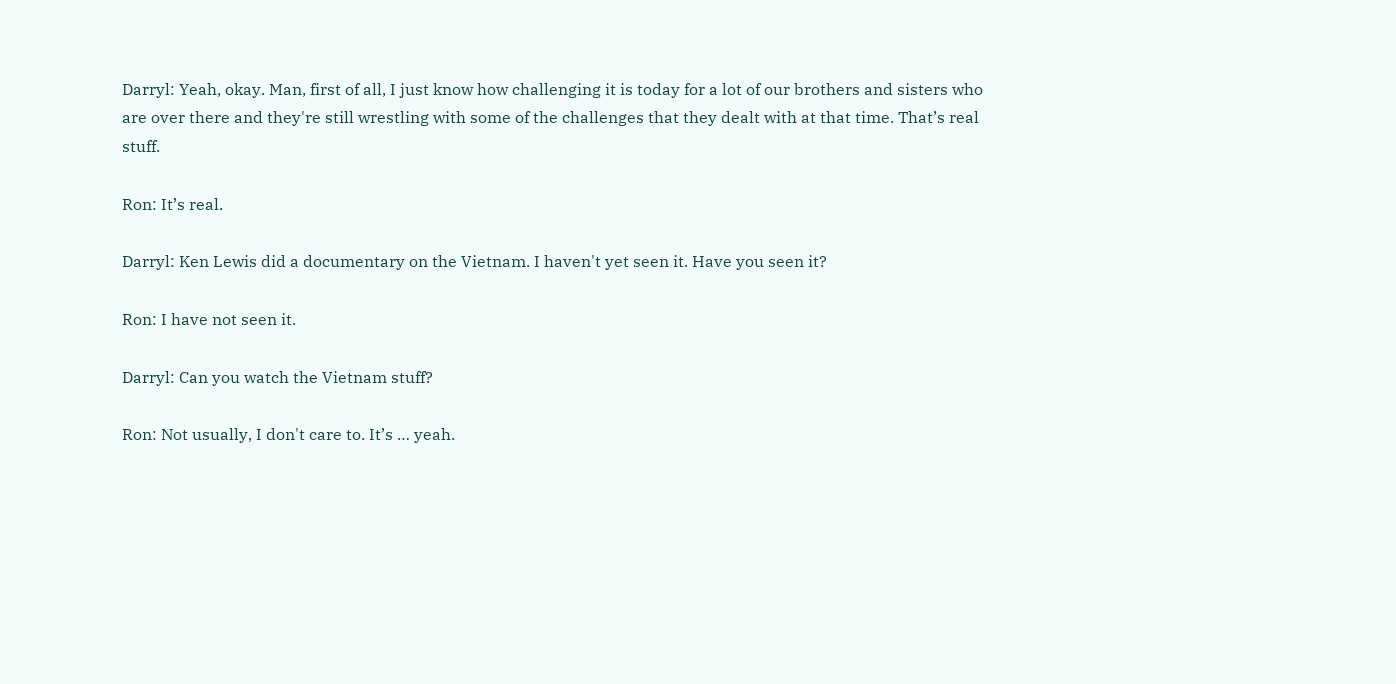Darryl: Yeah, okay. Man, first of all, I just know how challenging it is today for a lot of our brothers and sisters who are over there and they're still wrestling with some of the challenges that they dealt with at that time. That’s real stuff.

Ron: It’s real.

Darryl: Ken Lewis did a documentary on the Vietnam. I haven't yet seen it. Have you seen it?

Ron: I have not seen it.

Darryl: Can you watch the Vietnam stuff?

Ron: Not usually, I don't care to. It’s … yeah.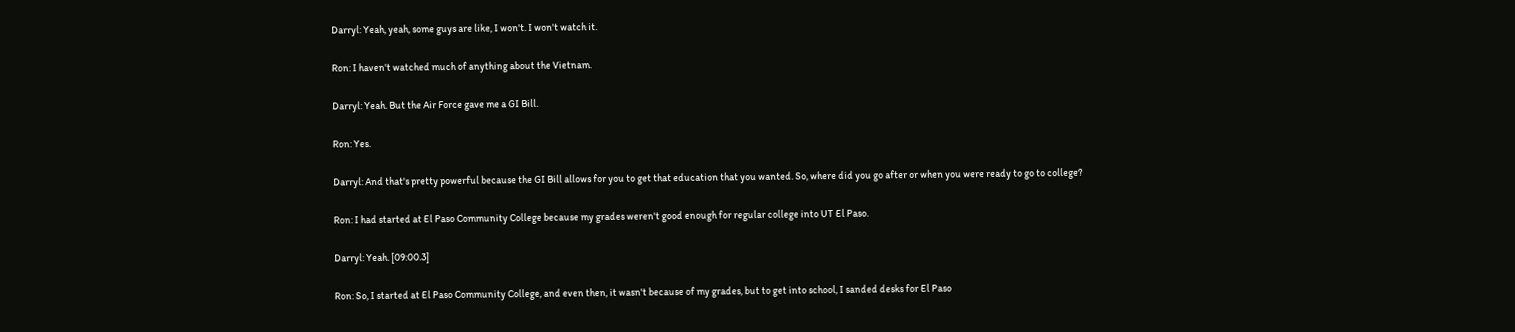Darryl: Yeah, yeah, some guys are like, I won't. I won't watch it.

Ron: I haven't watched much of anything about the Vietnam.

Darryl: Yeah. But the Air Force gave me a GI Bill.

Ron: Yes.

Darryl: And that's pretty powerful because the GI Bill allows for you to get that education that you wanted. So, where did you go after or when you were ready to go to college?

Ron: I had started at El Paso Community College because my grades weren't good enough for regular college into UT El Paso.

Darryl: Yeah. [09:00.3]

Ron: So, I started at El Paso Community College, and even then, it wasn't because of my grades, but to get into school, I sanded desks for El Paso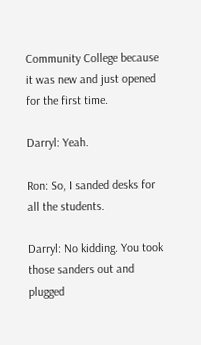Community College because it was new and just opened for the first time.

Darryl: Yeah.

Ron: So, I sanded desks for all the students.

Darryl: No kidding. You took those sanders out and plugged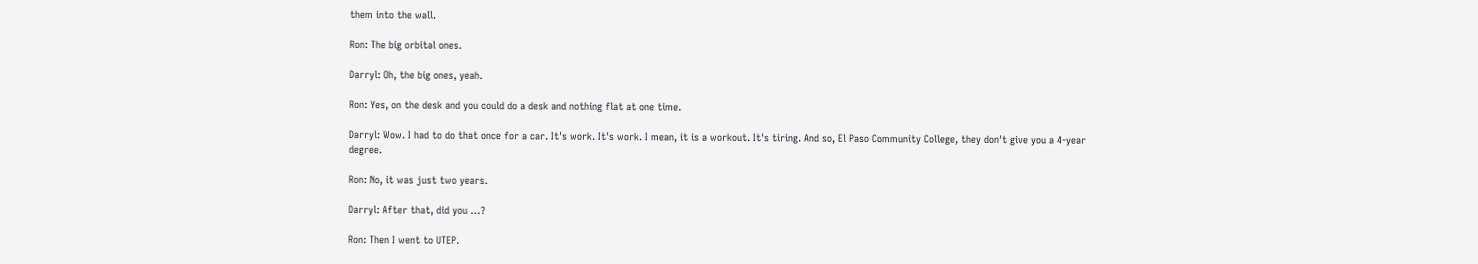them into the wall.

Ron: The big orbital ones.

Darryl: Oh, the big ones, yeah.

Ron: Yes, on the desk and you could do a desk and nothing flat at one time.

Darryl: Wow. I had to do that once for a car. It's work. It's work. I mean, it is a workout. It's tiring. And so, El Paso Community College, they don't give you a 4-year degree.

Ron: No, it was just two years.

Darryl: After that, did you …?

Ron: Then I went to UTEP.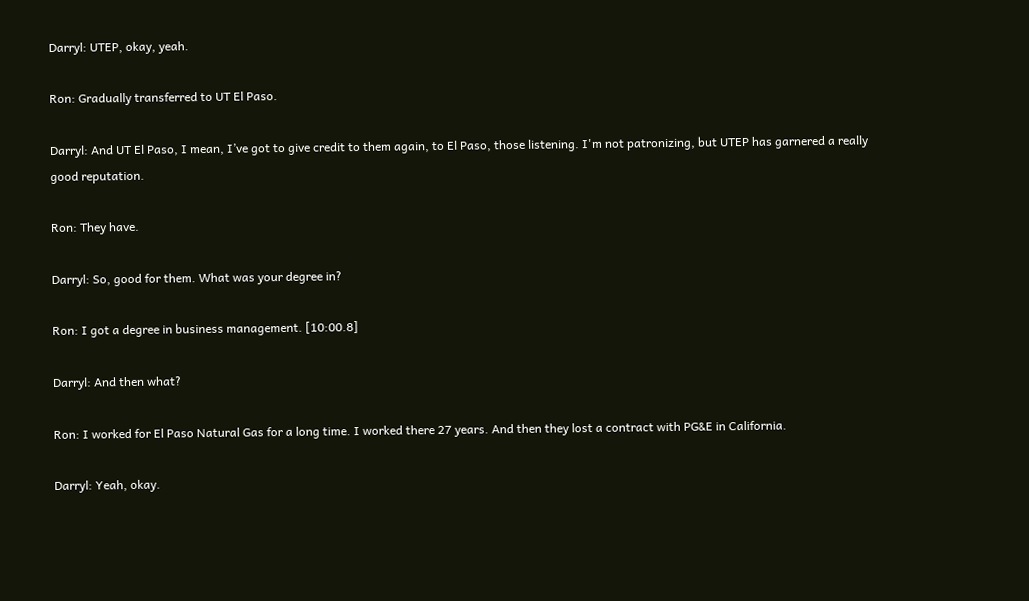Darryl: UTEP, okay, yeah.

Ron: Gradually transferred to UT El Paso.

Darryl: And UT El Paso, I mean, I’ve got to give credit to them again, to El Paso, those listening. I'm not patronizing, but UTEP has garnered a really good reputation.

Ron: They have.

Darryl: So, good for them. What was your degree in?

Ron: I got a degree in business management. [10:00.8]

Darryl: And then what?

Ron: I worked for El Paso Natural Gas for a long time. I worked there 27 years. And then they lost a contract with PG&E in California.

Darryl: Yeah, okay.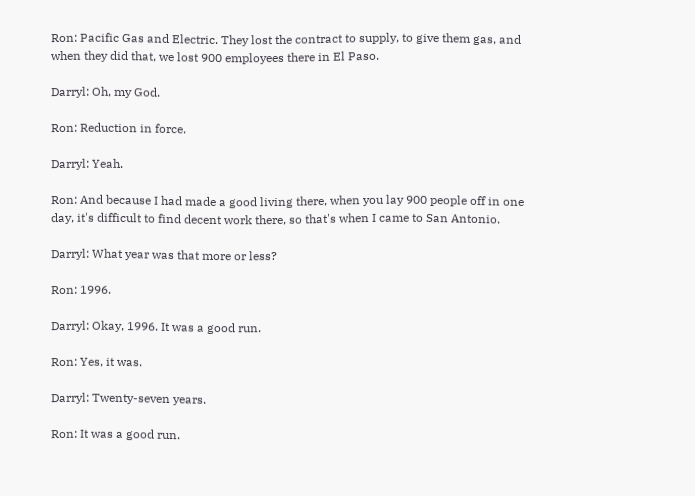Ron: Pacific Gas and Electric. They lost the contract to supply, to give them gas, and when they did that, we lost 900 employees there in El Paso.

Darryl: Oh, my God.

Ron: Reduction in force.

Darryl: Yeah.

Ron: And because I had made a good living there, when you lay 900 people off in one day, it's difficult to find decent work there, so that's when I came to San Antonio.

Darryl: What year was that more or less?

Ron: 1996.

Darryl: Okay, 1996. It was a good run.

Ron: Yes, it was.

Darryl: Twenty-seven years.

Ron: It was a good run.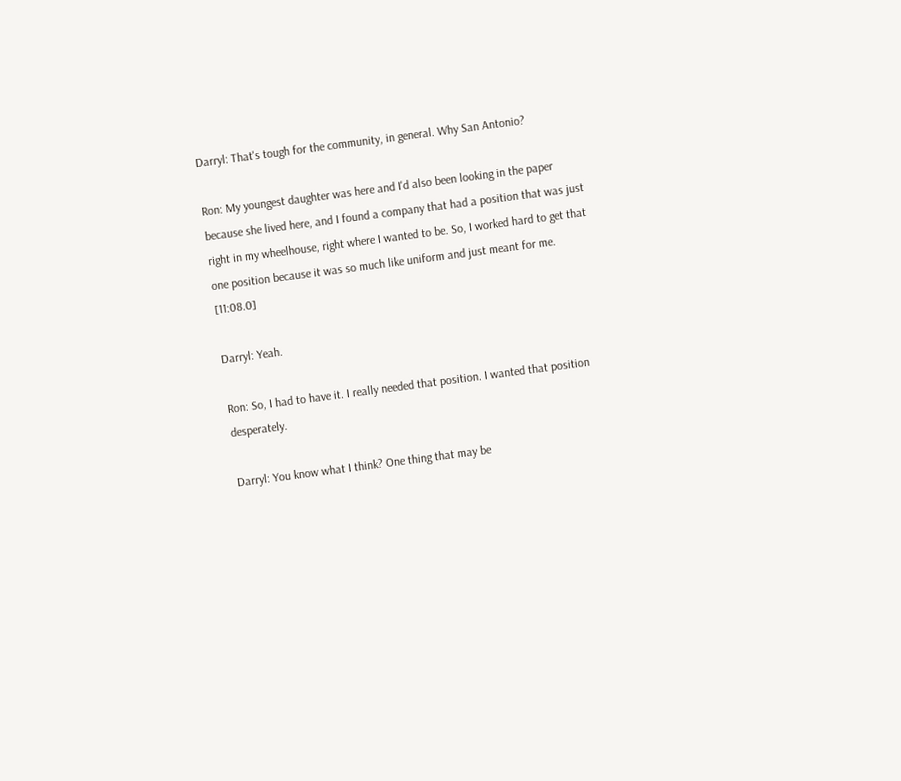Darryl: That's tough for the community, in general. Why San Antonio?

Ron: My youngest daughter was here and I'd also been looking in the paper because she lived here, and I found a company that had a position that was just right in my wheelhouse, right where I wanted to be. So, I worked hard to get that one position because it was so much like uniform and just meant for me. [11:08.0]

Darryl: Yeah.

Ron: So, I had to have it. I really needed that position. I wanted that position desperately.

Darryl: You know what I think? One thing that may be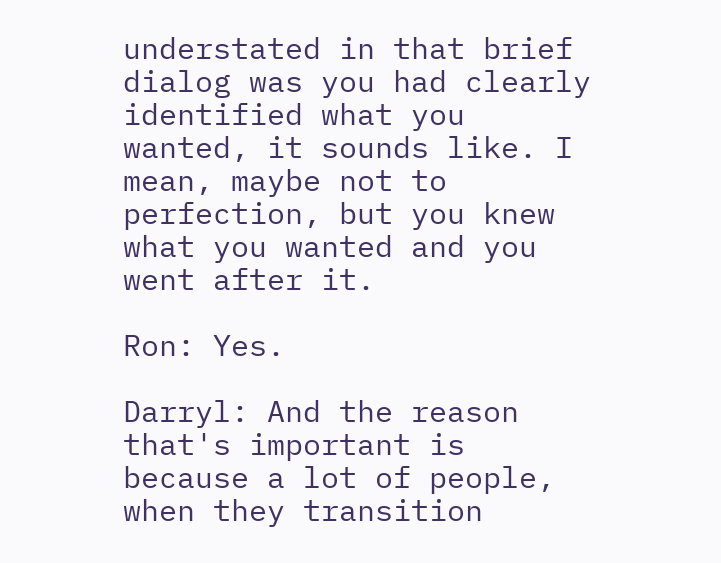understated in that brief dialog was you had clearly identified what you wanted, it sounds like. I mean, maybe not to perfection, but you knew what you wanted and you went after it.

Ron: Yes.

Darryl: And the reason that's important is because a lot of people, when they transition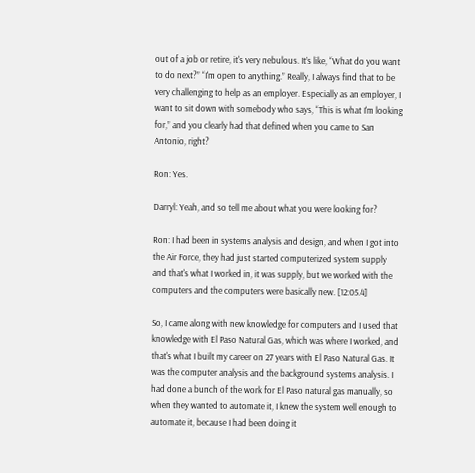out of a job or retire, it's very nebulous. It’s like, “What do you want to do next?” “I'm open to anything.” Really, I always find that to be very challenging to help as an employer. Especially as an employer, I want to sit down with somebody who says, “This is what I'm looking for,” and you clearly had that defined when you came to San Antonio, right?

Ron: Yes.

Darryl: Yeah, and so tell me about what you were looking for?

Ron: I had been in systems analysis and design, and when I got into the Air Force, they had just started computerized system supply and that's what I worked in, it was supply, but we worked with the computers and the computers were basically new. [12:05.4]

So, I came along with new knowledge for computers and I used that knowledge with El Paso Natural Gas, which was where I worked, and that's what I built my career on 27 years with El Paso Natural Gas. It was the computer analysis and the background systems analysis. I had done a bunch of the work for El Paso natural gas manually, so when they wanted to automate it, I knew the system well enough to automate it, because I had been doing it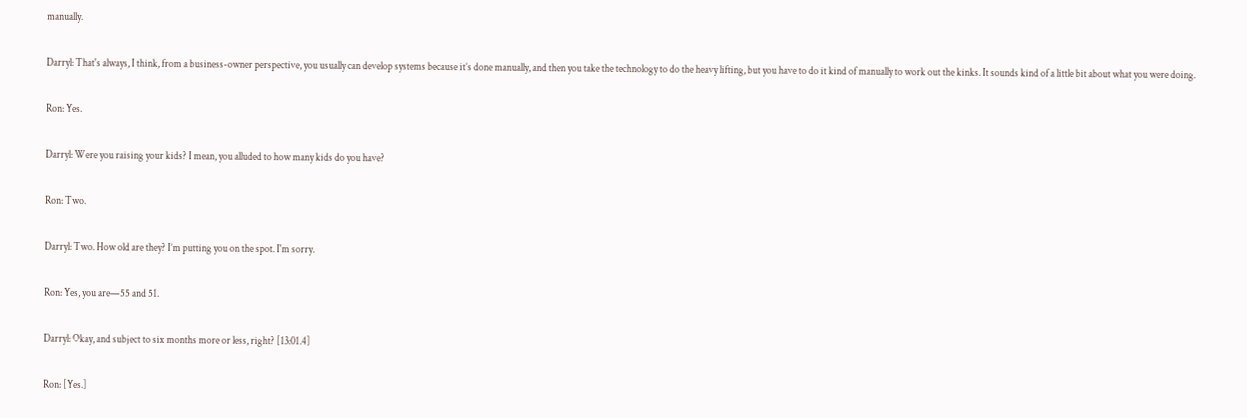manually.

Darryl: That's always, I think, from a business-owner perspective, you usually can develop systems because it’s done manually, and then you take the technology to do the heavy lifting, but you have to do it kind of manually to work out the kinks. It sounds kind of a little bit about what you were doing.

Ron: Yes.

Darryl: Were you raising your kids? I mean, you alluded to how many kids do you have?

Ron: Two.

Darryl: Two. How old are they? I’m putting you on the spot. I'm sorry.

Ron: Yes, you are—55 and 51.

Darryl: Okay, and subject to six months more or less, right? [13:01.4]

Ron: [Yes.]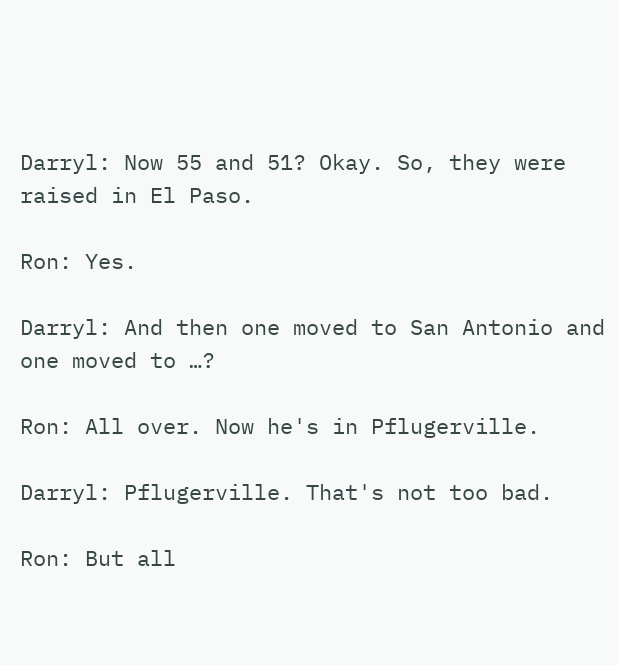Darryl: Now 55 and 51? Okay. So, they were raised in El Paso.

Ron: Yes.

Darryl: And then one moved to San Antonio and one moved to …?

Ron: All over. Now he's in Pflugerville.

Darryl: Pflugerville. That's not too bad.

Ron: But all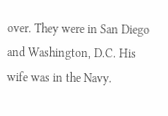over. They were in San Diego and Washington, D.C. His wife was in the Navy.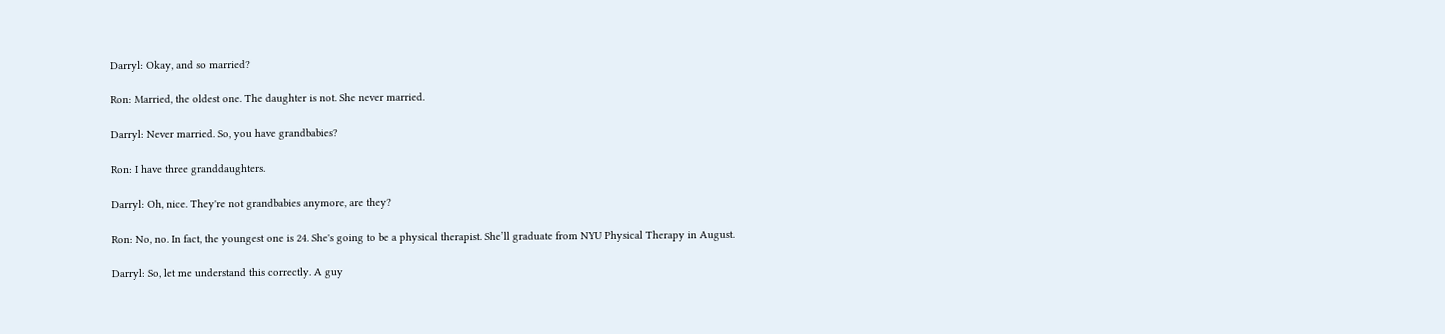Darryl: Okay, and so married?

Ron: Married, the oldest one. The daughter is not. She never married.

Darryl: Never married. So, you have grandbabies?

Ron: I have three granddaughters.

Darryl: Oh, nice. They're not grandbabies anymore, are they?

Ron: No, no. In fact, the youngest one is 24. She's going to be a physical therapist. She’ll graduate from NYU Physical Therapy in August.

Darryl: So, let me understand this correctly. A guy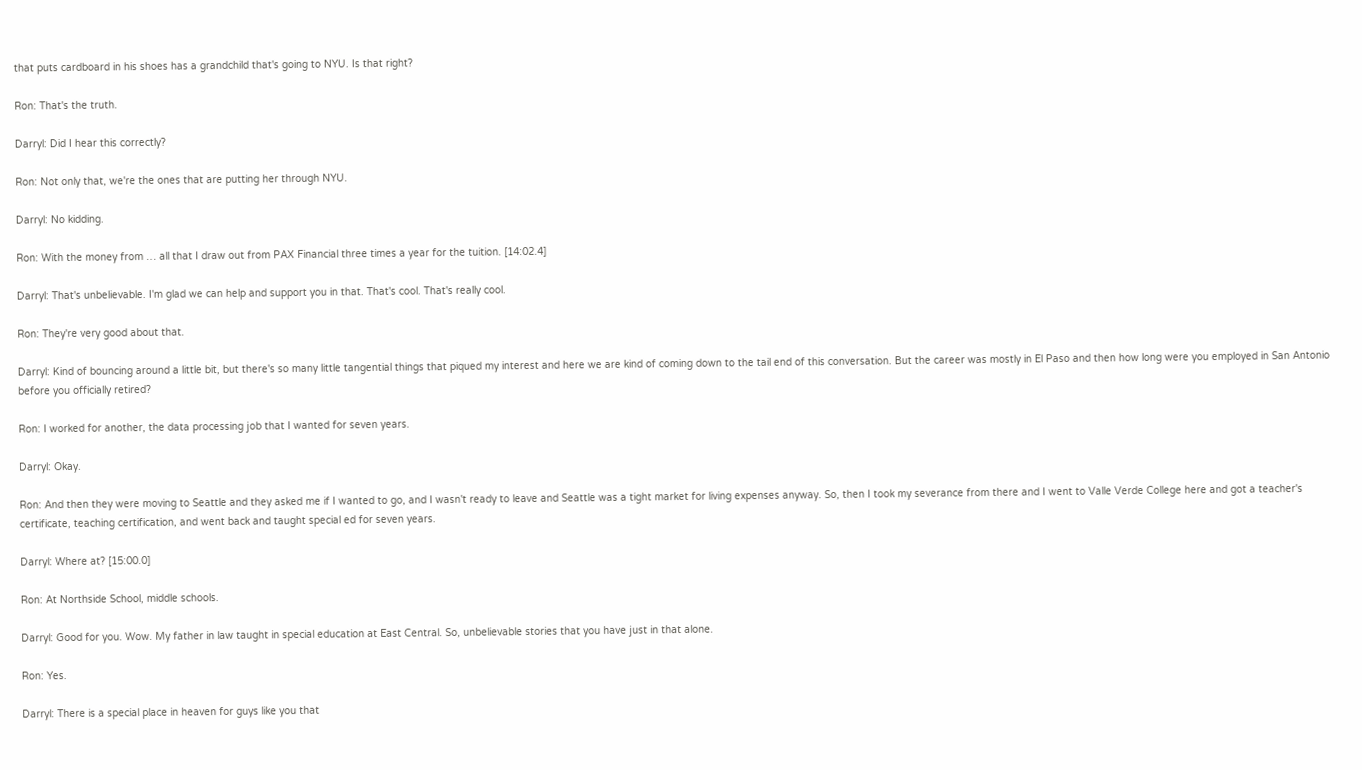that puts cardboard in his shoes has a grandchild that's going to NYU. Is that right?

Ron: That's the truth.

Darryl: Did I hear this correctly?

Ron: Not only that, we're the ones that are putting her through NYU.

Darryl: No kidding.

Ron: With the money from … all that I draw out from PAX Financial three times a year for the tuition. [14:02.4]

Darryl: That's unbelievable. I'm glad we can help and support you in that. That's cool. That's really cool.

Ron: They're very good about that.

Darryl: Kind of bouncing around a little bit, but there's so many little tangential things that piqued my interest and here we are kind of coming down to the tail end of this conversation. But the career was mostly in El Paso and then how long were you employed in San Antonio before you officially retired?

Ron: I worked for another, the data processing job that I wanted for seven years.

Darryl: Okay.

Ron: And then they were moving to Seattle and they asked me if I wanted to go, and I wasn't ready to leave and Seattle was a tight market for living expenses anyway. So, then I took my severance from there and I went to Valle Verde College here and got a teacher's certificate, teaching certification, and went back and taught special ed for seven years.

Darryl: Where at? [15:00.0]

Ron: At Northside School, middle schools.

Darryl: Good for you. Wow. My father in law taught in special education at East Central. So, unbelievable stories that you have just in that alone.

Ron: Yes.

Darryl: There is a special place in heaven for guys like you that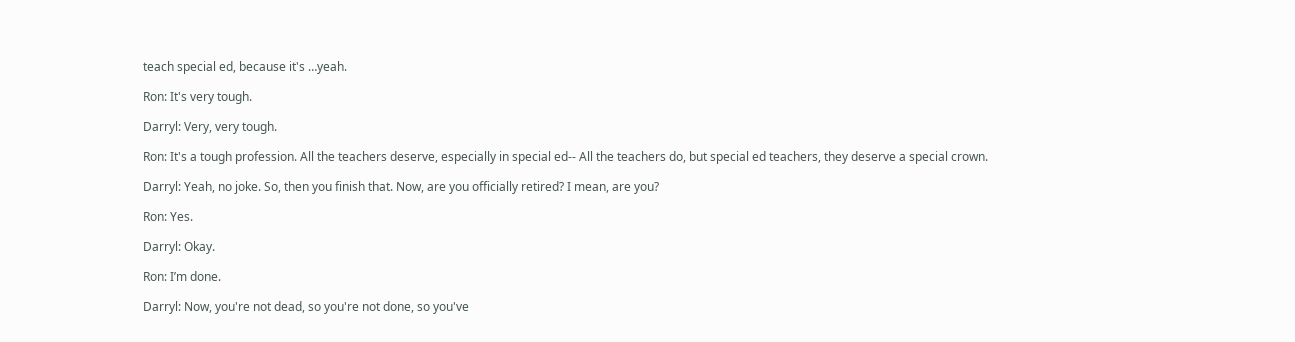teach special ed, because it's …yeah.

Ron: It's very tough.

Darryl: Very, very tough.

Ron: It's a tough profession. All the teachers deserve, especially in special ed-- All the teachers do, but special ed teachers, they deserve a special crown.

Darryl: Yeah, no joke. So, then you finish that. Now, are you officially retired? I mean, are you?

Ron: Yes.

Darryl: Okay.

Ron: I’m done.

Darryl: Now, you're not dead, so you're not done, so you've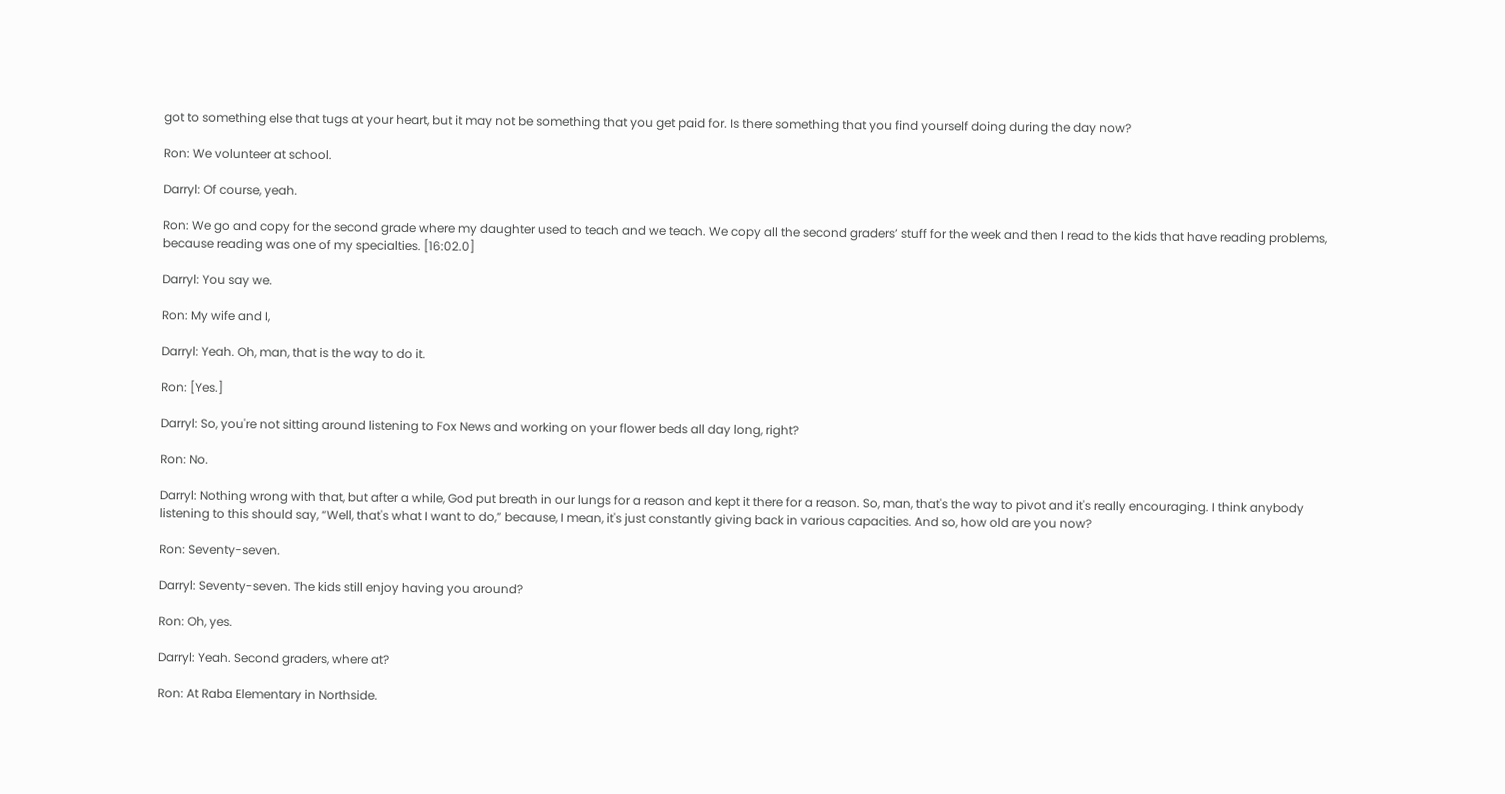got to something else that tugs at your heart, but it may not be something that you get paid for. Is there something that you find yourself doing during the day now?

Ron: We volunteer at school.

Darryl: Of course, yeah.

Ron: We go and copy for the second grade where my daughter used to teach and we teach. We copy all the second graders’ stuff for the week and then I read to the kids that have reading problems, because reading was one of my specialties. [16:02.0]

Darryl: You say we.

Ron: My wife and I,

Darryl: Yeah. Oh, man, that is the way to do it.

Ron: [Yes.]

Darryl: So, you're not sitting around listening to Fox News and working on your flower beds all day long, right?

Ron: No.

Darryl: Nothing wrong with that, but after a while, God put breath in our lungs for a reason and kept it there for a reason. So, man, that's the way to pivot and it's really encouraging. I think anybody listening to this should say, “Well, that's what I want to do,” because, I mean, it's just constantly giving back in various capacities. And so, how old are you now?

Ron: Seventy-seven.

Darryl: Seventy-seven. The kids still enjoy having you around?

Ron: Oh, yes.

Darryl: Yeah. Second graders, where at?

Ron: At Raba Elementary in Northside.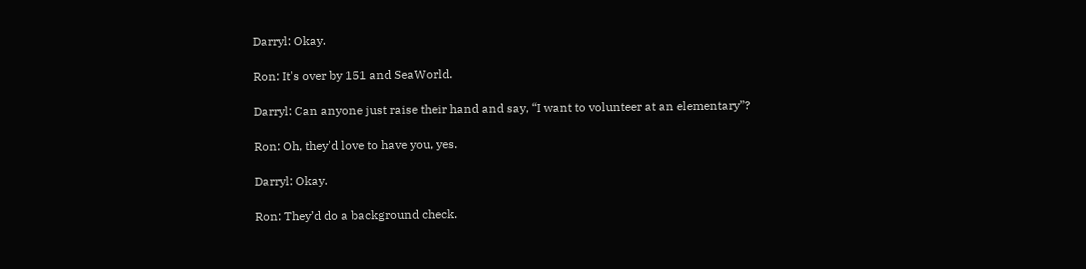Darryl: Okay.

Ron: It's over by 151 and SeaWorld.

Darryl: Can anyone just raise their hand and say, “I want to volunteer at an elementary”?

Ron: Oh, they'd love to have you, yes.

Darryl: Okay.

Ron: They’d do a background check.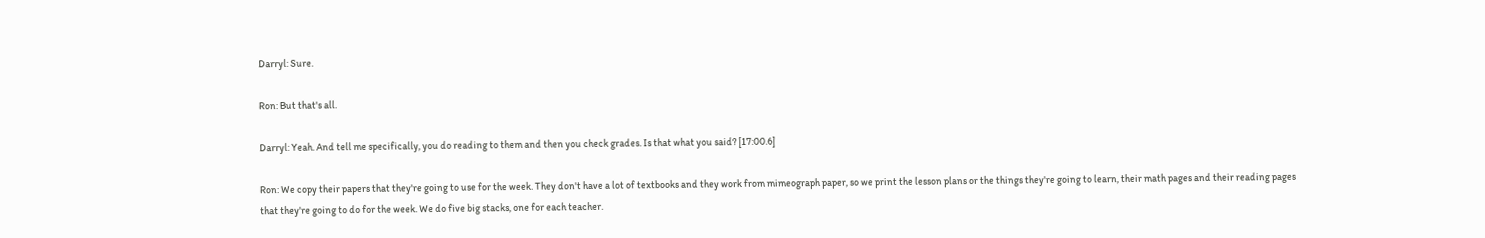Darryl: Sure.

Ron: But that's all.

Darryl: Yeah. And tell me specifically, you do reading to them and then you check grades. Is that what you said? [17:00.6]

Ron: We copy their papers that they're going to use for the week. They don't have a lot of textbooks and they work from mimeograph paper, so we print the lesson plans or the things they're going to learn, their math pages and their reading pages that they're going to do for the week. We do five big stacks, one for each teacher.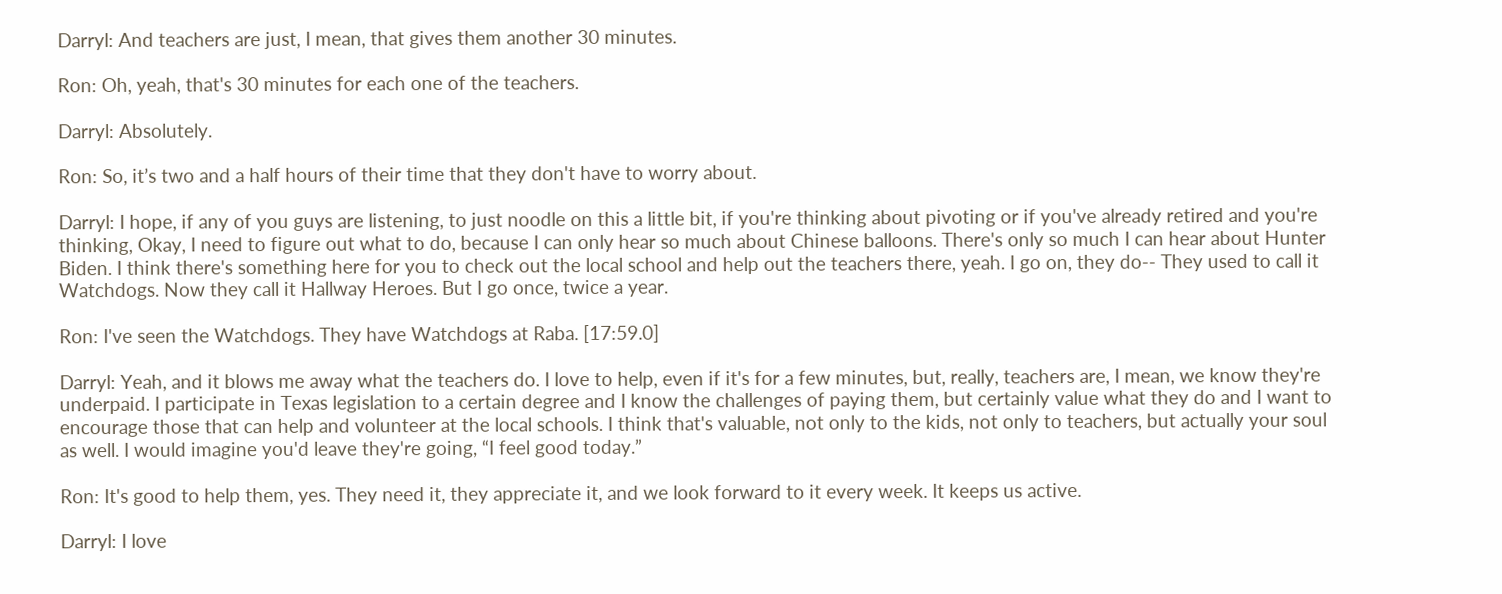Darryl: And teachers are just, I mean, that gives them another 30 minutes.

Ron: Oh, yeah, that's 30 minutes for each one of the teachers.

Darryl: Absolutely.

Ron: So, it’s two and a half hours of their time that they don't have to worry about.

Darryl: I hope, if any of you guys are listening, to just noodle on this a little bit, if you're thinking about pivoting or if you've already retired and you're thinking, Okay, I need to figure out what to do, because I can only hear so much about Chinese balloons. There's only so much I can hear about Hunter Biden. I think there's something here for you to check out the local school and help out the teachers there, yeah. I go on, they do-- They used to call it Watchdogs. Now they call it Hallway Heroes. But I go once, twice a year.

Ron: I've seen the Watchdogs. They have Watchdogs at Raba. [17:59.0]

Darryl: Yeah, and it blows me away what the teachers do. I love to help, even if it's for a few minutes, but, really, teachers are, I mean, we know they're underpaid. I participate in Texas legislation to a certain degree and I know the challenges of paying them, but certainly value what they do and I want to encourage those that can help and volunteer at the local schools. I think that's valuable, not only to the kids, not only to teachers, but actually your soul as well. I would imagine you'd leave they're going, “I feel good today.”

Ron: It's good to help them, yes. They need it, they appreciate it, and we look forward to it every week. It keeps us active.

Darryl: I love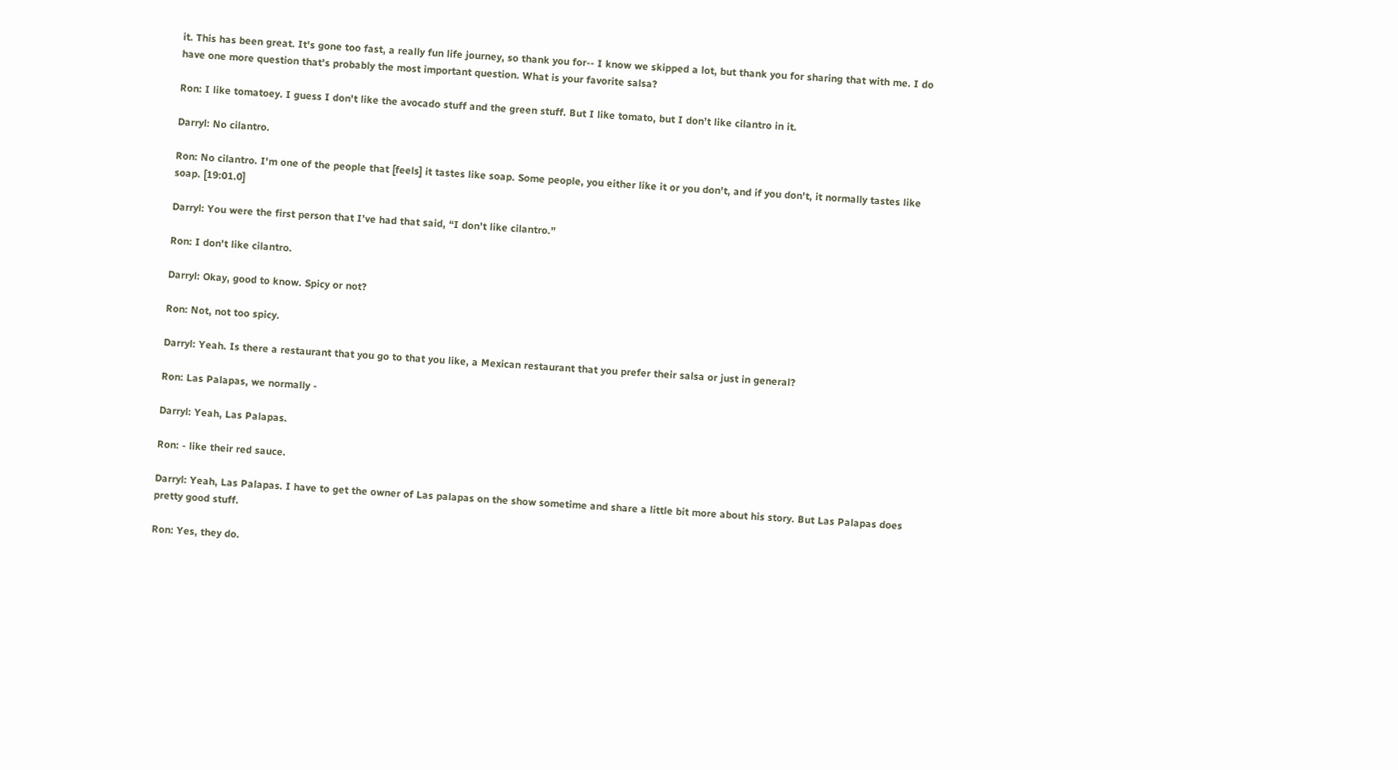it. This has been great. It's gone too fast, a really fun life journey, so thank you for-- I know we skipped a lot, but thank you for sharing that with me. I do have one more question that's probably the most important question. What is your favorite salsa?

Ron: I like tomatoey. I guess I don't like the avocado stuff and the green stuff. But I like tomato, but I don’t like cilantro in it.

Darryl: No cilantro.

Ron: No cilantro. I'm one of the people that [feels] it tastes like soap. Some people, you either like it or you don't, and if you don't, it normally tastes like soap. [19:01.0]

Darryl: You were the first person that I’ve had that said, “I don’t like cilantro.”

Ron: I don't like cilantro.

Darryl: Okay, good to know. Spicy or not?

Ron: Not, not too spicy.

Darryl: Yeah. Is there a restaurant that you go to that you like, a Mexican restaurant that you prefer their salsa or just in general?

Ron: Las Palapas, we normally -

Darryl: Yeah, Las Palapas.

Ron: - like their red sauce.

Darryl: Yeah, Las Palapas. I have to get the owner of Las palapas on the show sometime and share a little bit more about his story. But Las Palapas does pretty good stuff.

Ron: Yes, they do.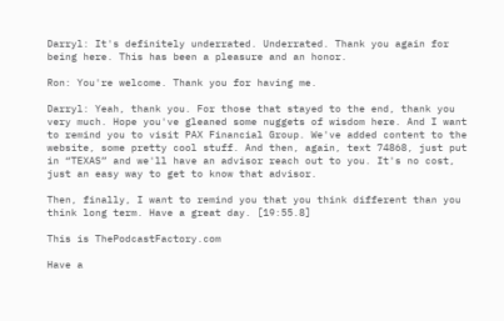Darryl: It's definitely underrated. Underrated. Thank you again for being here. This has been a pleasure and an honor.

Ron: You're welcome. Thank you for having me.

Darryl: Yeah, thank you. For those that stayed to the end, thank you very much. Hope you've gleaned some nuggets of wisdom here. And I want to remind you to visit PAX Financial Group. We've added content to the website, some pretty cool stuff. And then, again, text 74868, just put in “TEXAS” and we'll have an advisor reach out to you. It's no cost, just an easy way to get to know that advisor.

Then, finally, I want to remind you that you think different than you think long term. Have a great day. [19:55.8]

This is ThePodcastFactory.com

Have a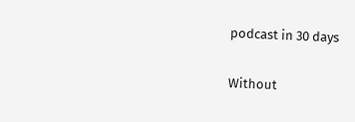podcast in 30 days

Without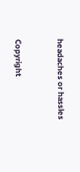headaches or hassles


Copyright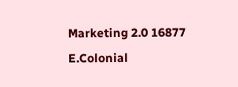Marketing 2.0 16877 E.Colonial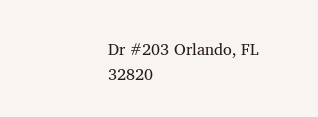Dr #203 Orlando, FL 32820